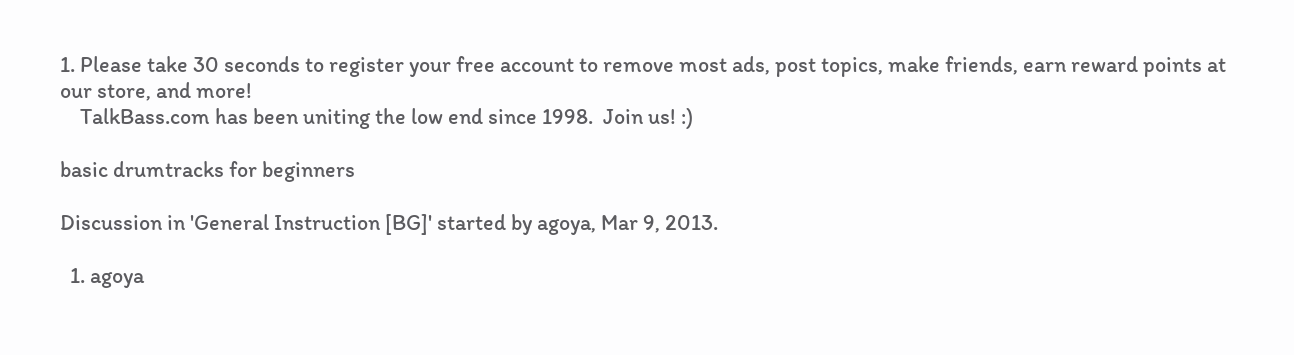1. Please take 30 seconds to register your free account to remove most ads, post topics, make friends, earn reward points at our store, and more!
    TalkBass.com has been uniting the low end since 1998.  Join us! :)

basic drumtracks for beginners

Discussion in 'General Instruction [BG]' started by agoya, Mar 9, 2013.

  1. agoya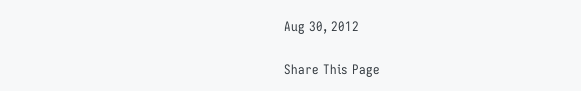Aug 30, 2012

Share This Page